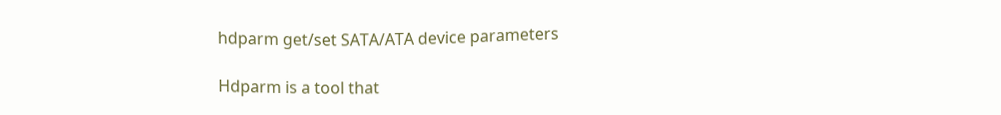hdparm get/set SATA/ATA device parameters

Hdparm is a tool that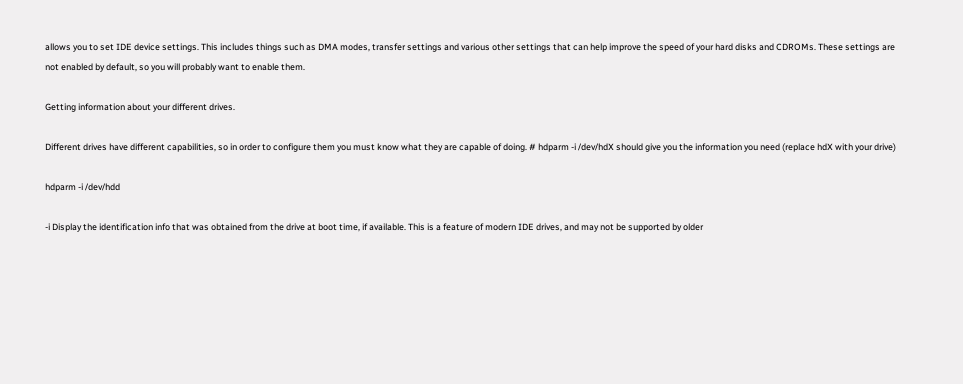allows you to set IDE device settings. This includes things such as DMA modes, transfer settings and various other settings that can help improve the speed of your hard disks and CDROMs. These settings are not enabled by default, so you will probably want to enable them.

Getting information about your different drives.

Different drives have different capabilities, so in order to configure them you must know what they are capable of doing. # hdparm -i /dev/hdX should give you the information you need (replace hdX with your drive)

hdparm -i /dev/hdd

-i Display the identification info that was obtained from the drive at boot time, if available. This is a feature of modern IDE drives, and may not be supported by older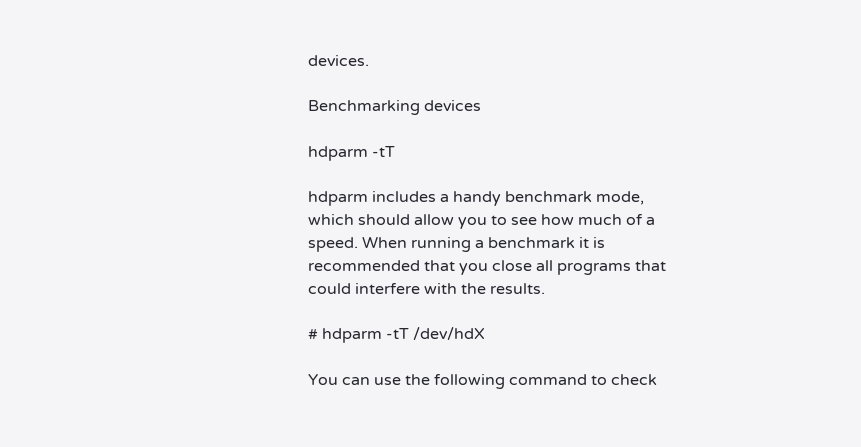devices.

Benchmarking devices

hdparm -tT

hdparm includes a handy benchmark mode, which should allow you to see how much of a speed. When running a benchmark it is recommended that you close all programs that could interfere with the results.

# hdparm -tT /dev/hdX

You can use the following command to check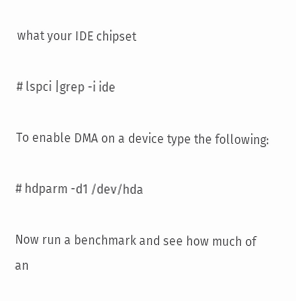what your IDE chipset

# lspci |grep -i ide

To enable DMA on a device type the following:

# hdparm -d1 /dev/hda

Now run a benchmark and see how much of an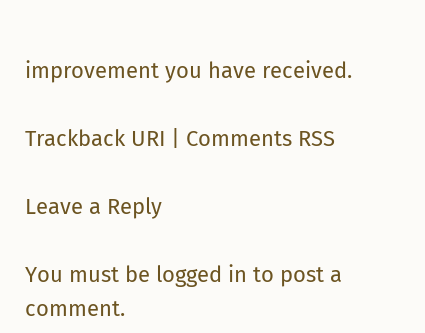improvement you have received.

Trackback URI | Comments RSS

Leave a Reply

You must be logged in to post a comment.